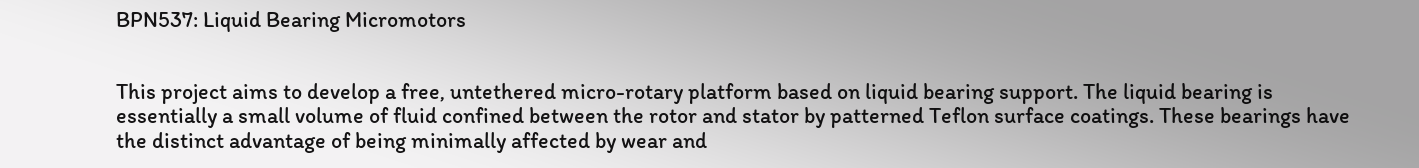BPN537: Liquid Bearing Micromotors


This project aims to develop a free, untethered micro-rotary platform based on liquid bearing support. The liquid bearing is essentially a small volume of fluid confined between the rotor and stator by patterned Teflon surface coatings. These bearings have the distinct advantage of being minimally affected by wear and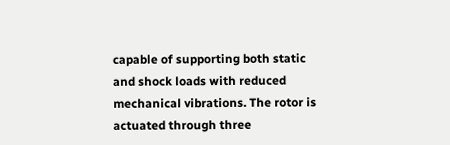capable of supporting both static and shock loads with reduced mechanical vibrations. The rotor is actuated through three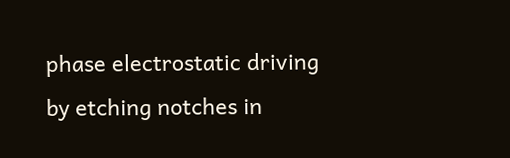phase electrostatic driving by etching notches in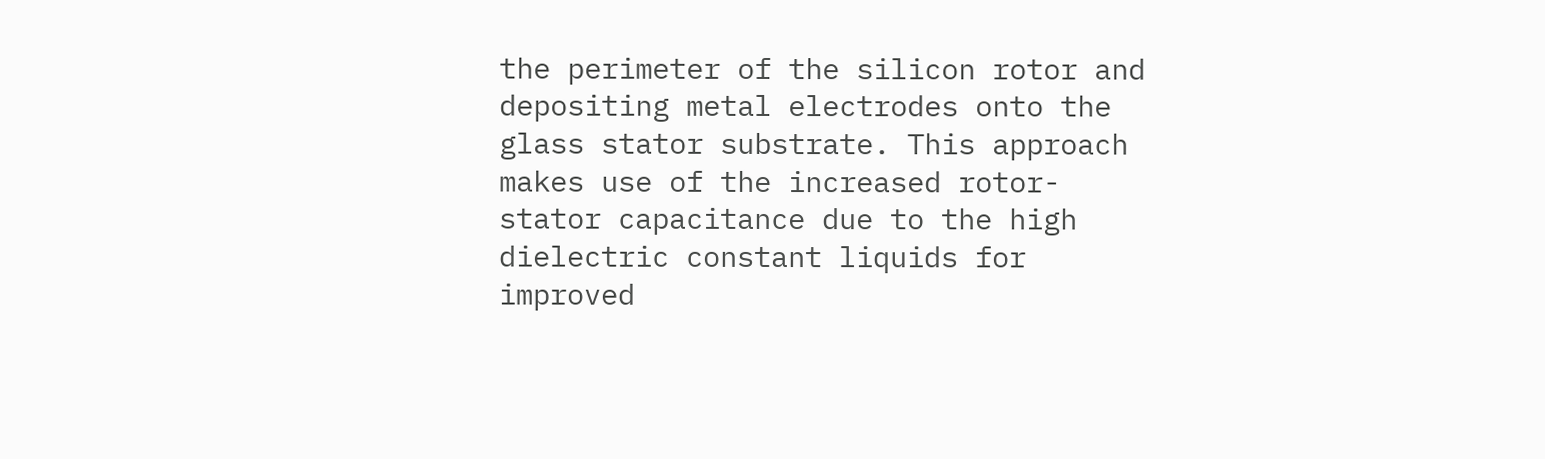the perimeter of the silicon rotor and depositing metal electrodes onto the glass stator substrate. This approach makes use of the increased rotor-stator capacitance due to the high dielectric constant liquids for improved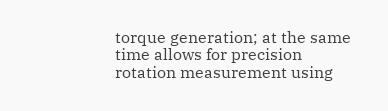torque generation; at the same time allows for precision rotation measurement using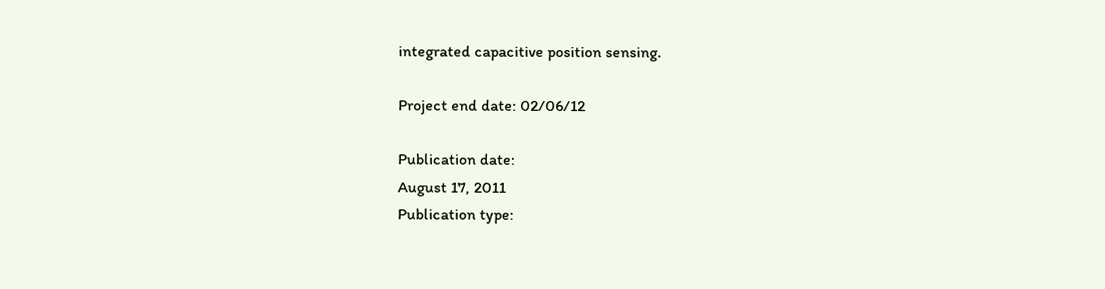integrated capacitive position sensing.

Project end date: 02/06/12

Publication date:
August 17, 2011
Publication type: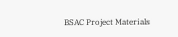BSAC Project Materials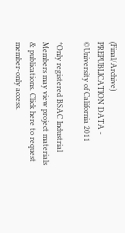(Final/Archive)
PREPUBLICATION DATA - ©University of California 2011

*Only registered BSAC Industrial Members may view project materials & publications. Click here to request member-only access.